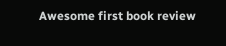Awesome first book review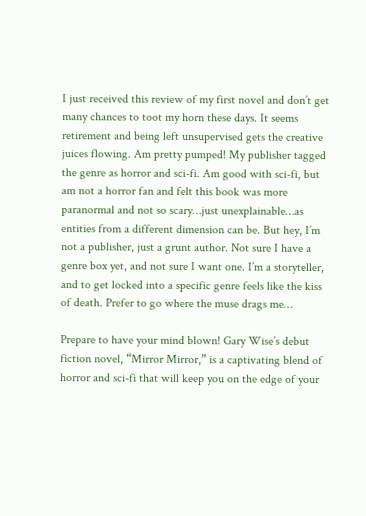I just received this review of my first novel and don’t get many chances to toot my horn these days. It seems retirement and being left unsupervised gets the creative juices flowing. Am pretty pumped! My publisher tagged the genre as horror and sci-fi. Am good with sci-fi, but am not a horror fan and felt this book was more paranormal and not so scary…just unexplainable…as entities from a different dimension can be. But hey, I’m not a publisher, just a grunt author. Not sure I have a genre box yet, and not sure I want one. I’m a storyteller, and to get locked into a specific genre feels like the kiss of death. Prefer to go where the muse drags me…

Prepare to have your mind blown! Gary Wise’s debut fiction novel, “Mirror Mirror,” is a captivating blend of horror and sci-fi that will keep you on the edge of your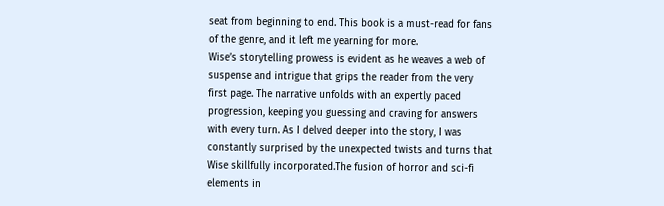seat from beginning to end. This book is a must-read for fans of the genre, and it left me yearning for more.
Wise’s storytelling prowess is evident as he weaves a web of suspense and intrigue that grips the reader from the very first page. The narrative unfolds with an expertly paced progression, keeping you guessing and craving for answers with every turn. As I delved deeper into the story, I was constantly surprised by the unexpected twists and turns that Wise skillfully incorporated.The fusion of horror and sci-fi elements in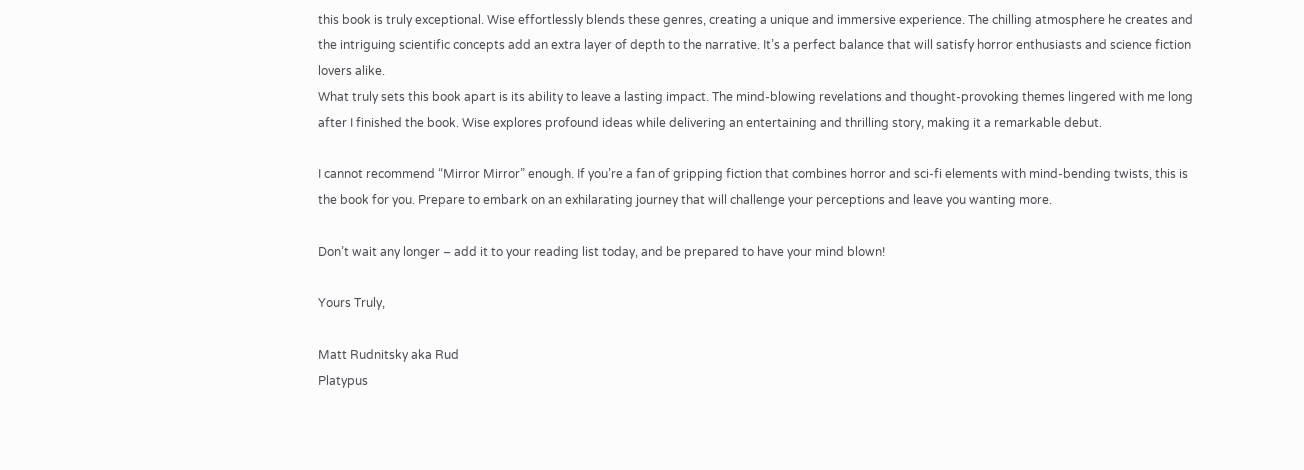this book is truly exceptional. Wise effortlessly blends these genres, creating a unique and immersive experience. The chilling atmosphere he creates and the intriguing scientific concepts add an extra layer of depth to the narrative. It’s a perfect balance that will satisfy horror enthusiasts and science fiction lovers alike.
What truly sets this book apart is its ability to leave a lasting impact. The mind-blowing revelations and thought-provoking themes lingered with me long after I finished the book. Wise explores profound ideas while delivering an entertaining and thrilling story, making it a remarkable debut.

I cannot recommend “Mirror Mirror” enough. If you’re a fan of gripping fiction that combines horror and sci-fi elements with mind-bending twists, this is the book for you. Prepare to embark on an exhilarating journey that will challenge your perceptions and leave you wanting more.

Don’t wait any longer – add it to your reading list today, and be prepared to have your mind blown!

Yours Truly,

Matt Rudnitsky aka Rud
Platypus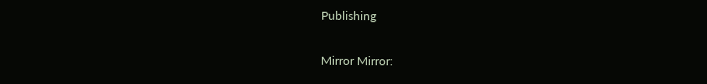Publishing

Mirror Mirror: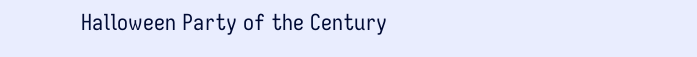Halloween Party of the Century